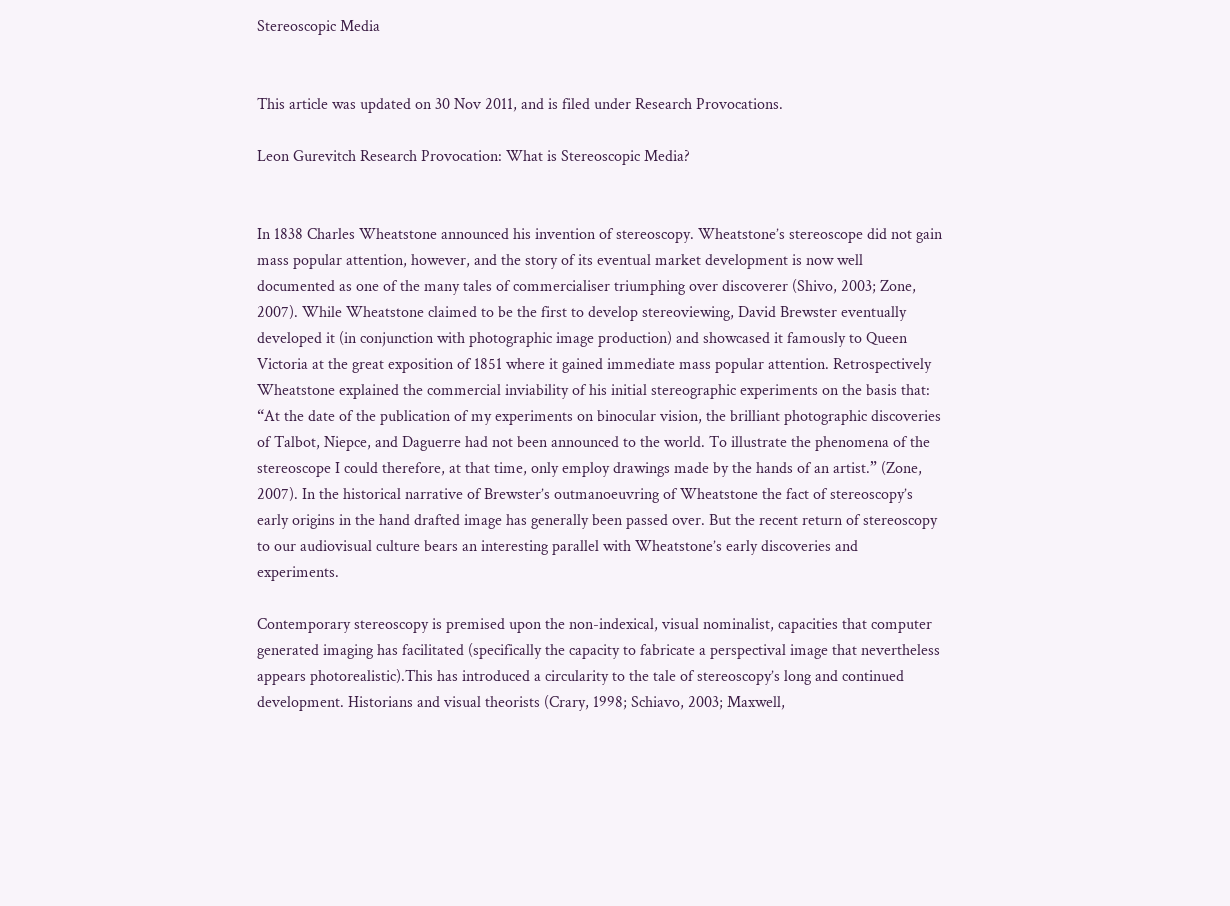Stereoscopic Media


This article was updated on 30 Nov 2011, and is filed under Research Provocations.

Leon Gurevitch Research Provocation: What is Stereoscopic Media?


In 1838 Charles Wheatstone announced his invention of stereoscopy. Wheatstone’s stereoscope did not gain mass popular attention, however, and the story of its eventual market development is now well documented as one of the many tales of commercialiser triumphing over discoverer (Shivo, 2003; Zone, 2007). While Wheatstone claimed to be the first to develop stereoviewing, David Brewster eventually developed it (in conjunction with photographic image production) and showcased it famously to Queen Victoria at the great exposition of 1851 where it gained immediate mass popular attention. Retrospectively Wheatstone explained the commercial inviability of his initial stereographic experiments on the basis that: “At the date of the publication of my experiments on binocular vision, the brilliant photographic discoveries of Talbot, Niepce, and Daguerre had not been announced to the world. To illustrate the phenomena of the stereoscope I could therefore, at that time, only employ drawings made by the hands of an artist.” (Zone, 2007). In the historical narrative of Brewster’s outmanoeuvring of Wheatstone the fact of stereoscopy’s early origins in the hand drafted image has generally been passed over. But the recent return of stereoscopy to our audiovisual culture bears an interesting parallel with Wheatstone’s early discoveries and experiments.

Contemporary stereoscopy is premised upon the non-indexical, visual nominalist, capacities that computer generated imaging has facilitated (specifically the capacity to fabricate a perspectival image that nevertheless appears photorealistic).This has introduced a circularity to the tale of stereoscopy’s long and continued development. Historians and visual theorists (Crary, 1998; Schiavo, 2003; Maxwell,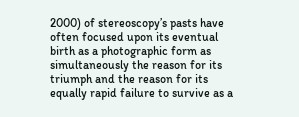2000) of stereoscopy’s pasts have often focused upon its eventual birth as a photographic form as simultaneously the reason for its triumph and the reason for its equally rapid failure to survive as a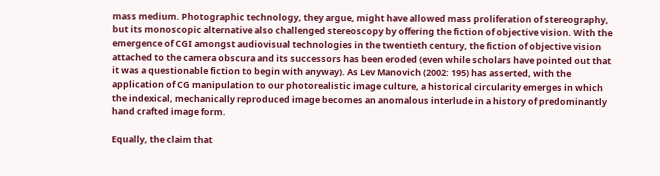mass medium. Photographic technology, they argue, might have allowed mass proliferation of stereography, but its monoscopic alternative also challenged stereoscopy by offering the fiction of objective vision. With the emergence of CGI amongst audiovisual technologies in the twentieth century, the fiction of objective vision attached to the camera obscura and its successors has been eroded (even while scholars have pointed out that it was a questionable fiction to begin with anyway). As Lev Manovich (2002: 195) has asserted, with the application of CG manipulation to our photorealistic image culture, a historical circularity emerges in which the indexical, mechanically reproduced image becomes an anomalous interlude in a history of predominantly hand crafted image form.

Equally, the claim that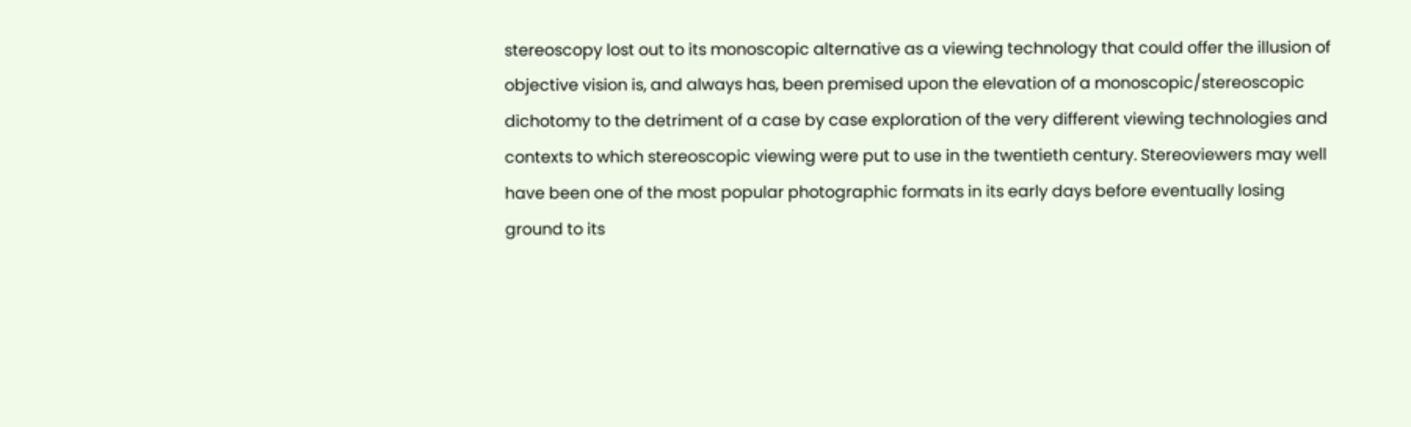stereoscopy lost out to its monoscopic alternative as a viewing technology that could offer the illusion of objective vision is, and always has, been premised upon the elevation of a monoscopic/stereoscopic dichotomy to the detriment of a case by case exploration of the very different viewing technologies and contexts to which stereoscopic viewing were put to use in the twentieth century. Stereoviewers may well have been one of the most popular photographic formats in its early days before eventually losing ground to its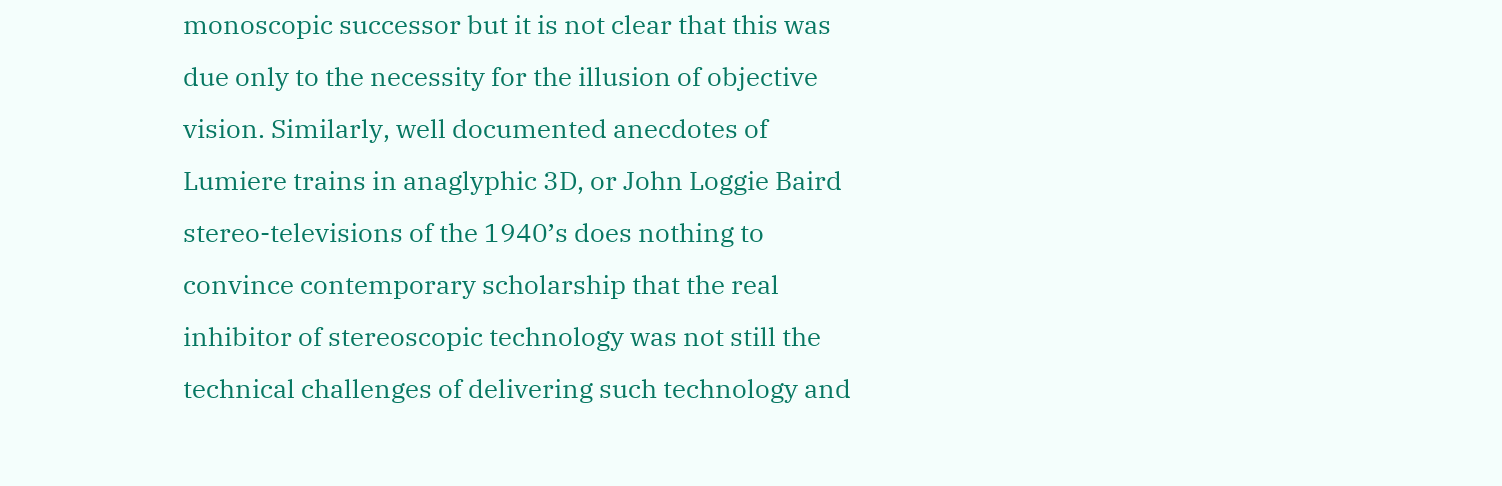monoscopic successor but it is not clear that this was due only to the necessity for the illusion of objective vision. Similarly, well documented anecdotes of Lumiere trains in anaglyphic 3D, or John Loggie Baird stereo-televisions of the 1940’s does nothing to convince contemporary scholarship that the real inhibitor of stereoscopic technology was not still the technical challenges of delivering such technology and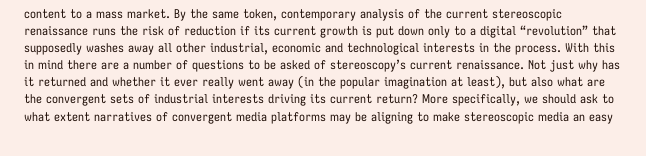content to a mass market. By the same token, contemporary analysis of the current stereoscopic renaissance runs the risk of reduction if its current growth is put down only to a digital “revolution” that supposedly washes away all other industrial, economic and technological interests in the process. With this in mind there are a number of questions to be asked of stereoscopy’s current renaissance. Not just why has it returned and whether it ever really went away (in the popular imagination at least), but also what are the convergent sets of industrial interests driving its current return? More specifically, we should ask to what extent narratives of convergent media platforms may be aligning to make stereoscopic media an easy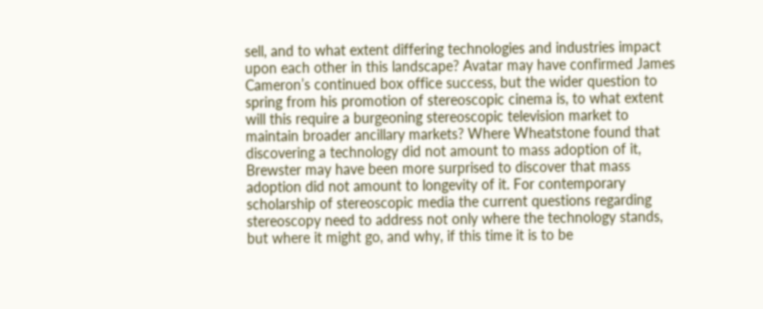sell, and to what extent differing technologies and industries impact upon each other in this landscape? Avatar may have confirmed James Cameron’s continued box office success, but the wider question to spring from his promotion of stereoscopic cinema is, to what extent will this require a burgeoning stereoscopic television market to maintain broader ancillary markets? Where Wheatstone found that discovering a technology did not amount to mass adoption of it, Brewster may have been more surprised to discover that mass adoption did not amount to longevity of it. For contemporary scholarship of stereoscopic media the current questions regarding stereoscopy need to address not only where the technology stands, but where it might go, and why, if this time it is to be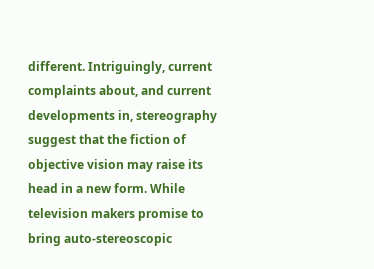different. Intriguingly, current complaints about, and current developments in, stereography suggest that the fiction of objective vision may raise its head in a new form. While television makers promise to bring auto-stereoscopic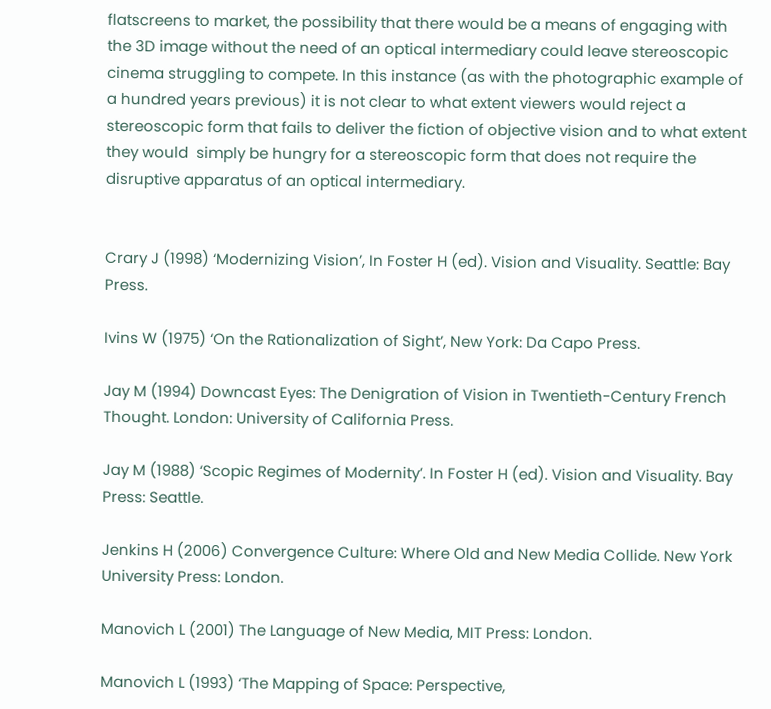flatscreens to market, the possibility that there would be a means of engaging with the 3D image without the need of an optical intermediary could leave stereoscopic cinema struggling to compete. In this instance (as with the photographic example of a hundred years previous) it is not clear to what extent viewers would reject a stereoscopic form that fails to deliver the fiction of objective vision and to what extent they would  simply be hungry for a stereoscopic form that does not require the disruptive apparatus of an optical intermediary.


Crary J (1998) ‘Modernizing Vision’, In Foster H (ed). Vision and Visuality. Seattle: Bay Press.

Ivins W (1975) ‘On the Rationalization of Sight’, New York: Da Capo Press.

Jay M (1994) Downcast Eyes: The Denigration of Vision in Twentieth-Century French Thought. London: University of California Press.

Jay M (1988) ‘Scopic Regimes of Modernity’. In Foster H (ed). Vision and Visuality. Bay Press: Seattle.

Jenkins H (2006) Convergence Culture: Where Old and New Media Collide. New York University Press: London.

Manovich L (2001) The Language of New Media, MIT Press: London.

Manovich L (1993) ‘The Mapping of Space: Perspective,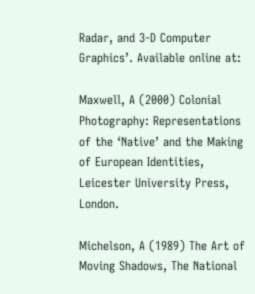Radar, and 3-D Computer Graphics’. Available online at:

Maxwell, A (2000) Colonial Photography: Representations of the ‘Native’ and the Making of European Identities, Leicester University Press, London.

Michelson, A (1989) The Art of Moving Shadows, The National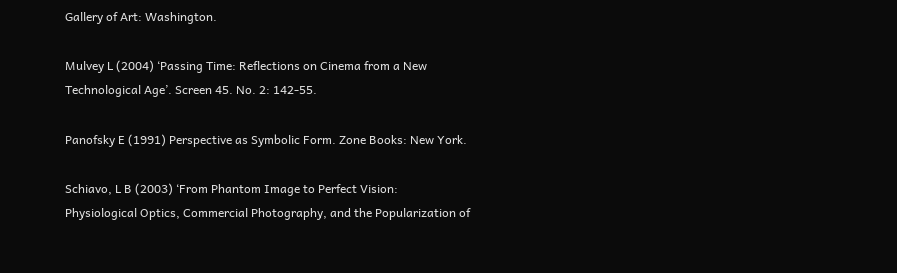Gallery of Art: Washington.

Mulvey L (2004) ‘Passing Time: Reflections on Cinema from a New Technological Age’. Screen 45. No. 2: 142-55.

Panofsky E (1991) Perspective as Symbolic Form. Zone Books: New York.

Schiavo, L B (2003) ‘From Phantom Image to Perfect Vision: Physiological Optics, Commercial Photography, and the Popularization of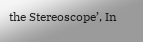the Stereoscope’, In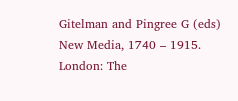Gitelman and Pingree G (eds) New Media, 1740 – 1915. London: The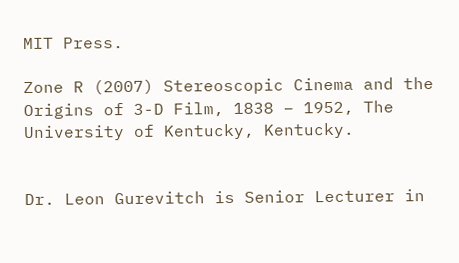MIT Press.

Zone R (2007) Stereoscopic Cinema and the Origins of 3-D Film, 1838 – 1952, The University of Kentucky, Kentucky.


Dr. Leon Gurevitch is Senior Lecturer in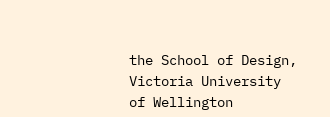the School of Design, Victoria University of Wellington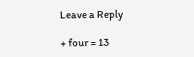Leave a Reply

+ four = 13